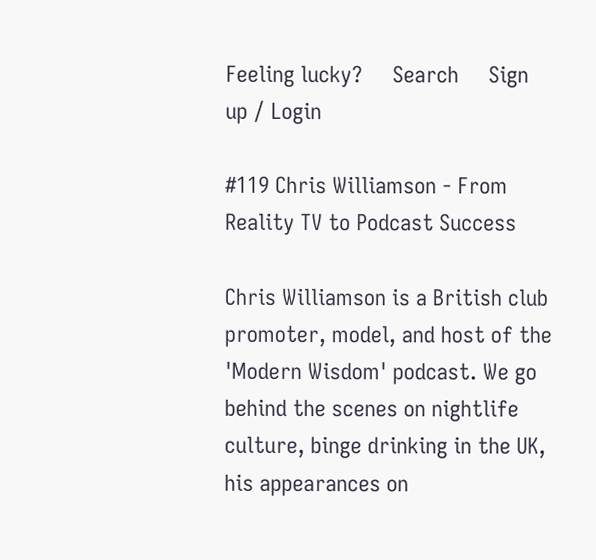Feeling lucky?     Search     Sign up / Login

#119 Chris Williamson - From Reality TV to Podcast Success

Chris Williamson is a British club promoter, model, and host of the 'Modern Wisdom' podcast. We go behind the scenes on nightlife culture, binge drinking in the UK, his appearances on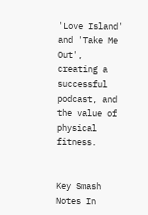'Love Island' and 'Take Me Out', creating a successful podcast, and the value of physical fitness.


Key Smash Notes In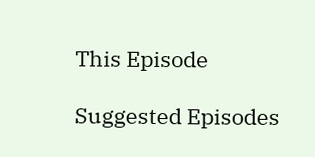This Episode

Suggested Episodes